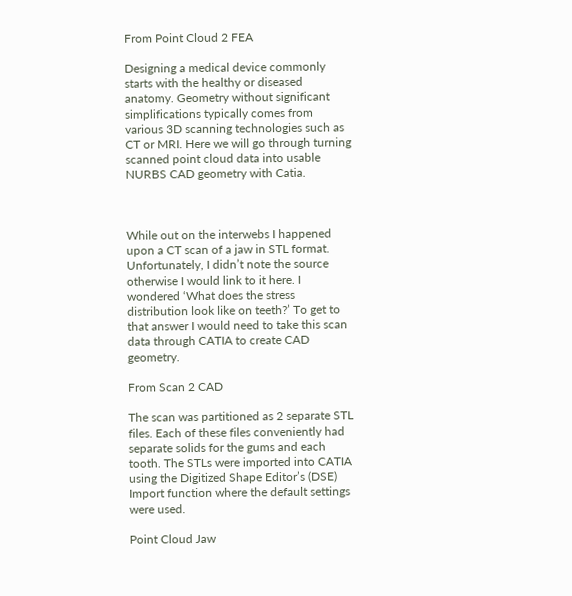From Point Cloud 2 FEA

Designing a medical device commonly starts with the healthy or diseased anatomy. Geometry without significant simplifications typically comes from various 3D scanning technologies such as CT or MRI. Here we will go through turning scanned point cloud data into usable NURBS CAD geometry with Catia.



While out on the interwebs I happened upon a CT scan of a jaw in STL format. Unfortunately, I didn’t note the source otherwise I would link to it here. I wondered ‘What does the stress distribution look like on teeth?’ To get to that answer I would need to take this scan data through CATIA to create CAD geometry.

From Scan 2 CAD

The scan was partitioned as 2 separate STL files. Each of these files conveniently had separate solids for the gums and each tooth. The STLs were imported into CATIA using the Digitized Shape Editor’s (DSE) Import function where the default settings were used.

Point Cloud Jaw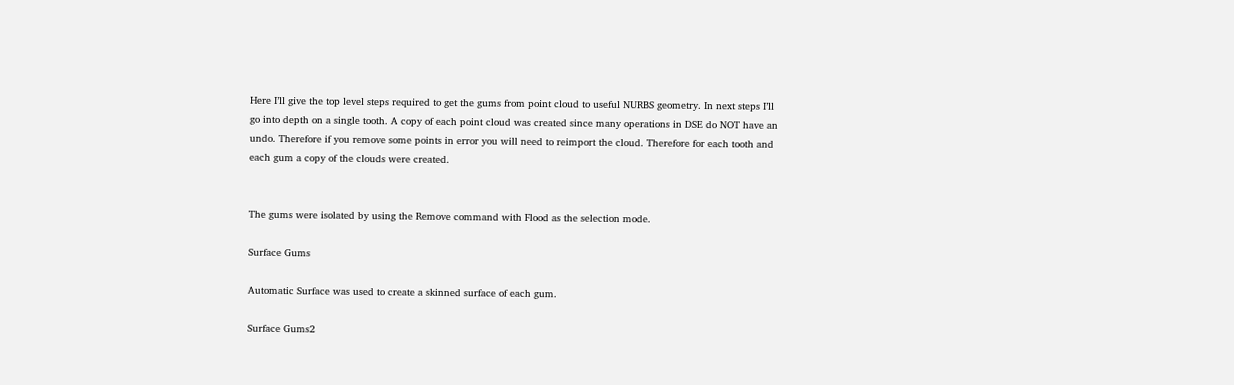Here I’ll give the top level steps required to get the gums from point cloud to useful NURBS geometry. In next steps I’ll go into depth on a single tooth. A copy of each point cloud was created since many operations in DSE do NOT have an undo. Therefore if you remove some points in error you will need to reimport the cloud. Therefore for each tooth and each gum a copy of the clouds were created.


The gums were isolated by using the Remove command with Flood as the selection mode.

Surface Gums

Automatic Surface was used to create a skinned surface of each gum.

Surface Gums2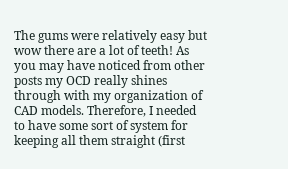The gums were relatively easy but wow there are a lot of teeth! As you may have noticed from other posts my OCD really shines through with my organization of CAD models. Therefore, I needed to have some sort of system for keeping all them straight (first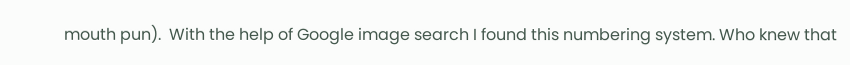mouth pun).  With the help of Google image search I found this numbering system. Who knew that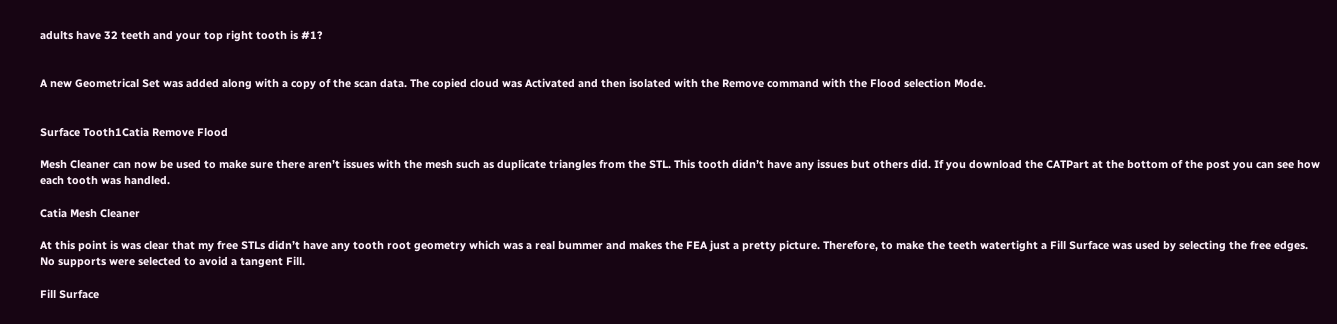adults have 32 teeth and your top right tooth is #1?


A new Geometrical Set was added along with a copy of the scan data. The copied cloud was Activated and then isolated with the Remove command with the Flood selection Mode.


Surface Tooth1Catia Remove Flood

Mesh Cleaner can now be used to make sure there aren’t issues with the mesh such as duplicate triangles from the STL. This tooth didn’t have any issues but others did. If you download the CATPart at the bottom of the post you can see how each tooth was handled.

Catia Mesh Cleaner

At this point is was clear that my free STLs didn’t have any tooth root geometry which was a real bummer and makes the FEA just a pretty picture. Therefore, to make the teeth watertight a Fill Surface was used by selecting the free edges. No supports were selected to avoid a tangent Fill.

Fill Surface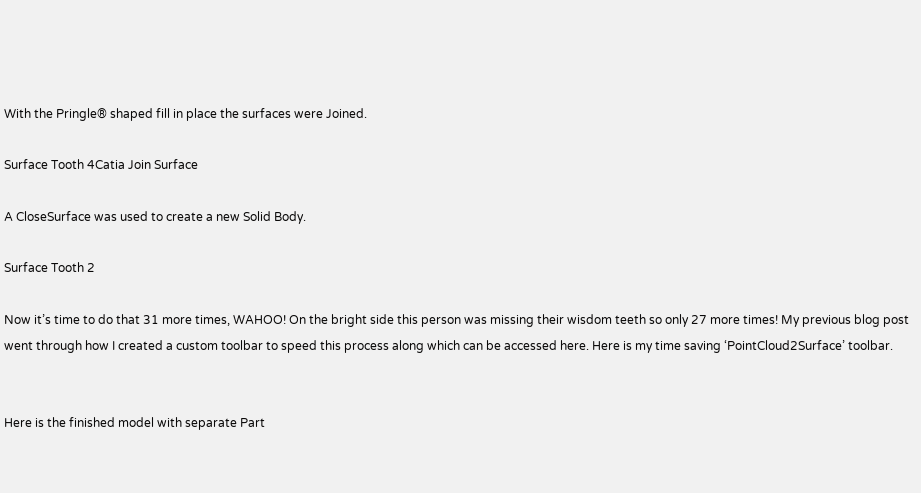With the Pringle® shaped fill in place the surfaces were Joined.

Surface Tooth 4Catia Join Surface

A CloseSurface was used to create a new Solid Body.

Surface Tooth 2

Now it’s time to do that 31 more times, WAHOO! On the bright side this person was missing their wisdom teeth so only 27 more times! My previous blog post went through how I created a custom toolbar to speed this process along which can be accessed here. Here is my time saving ‘PointCloud2Surface’ toolbar.


Here is the finished model with separate Part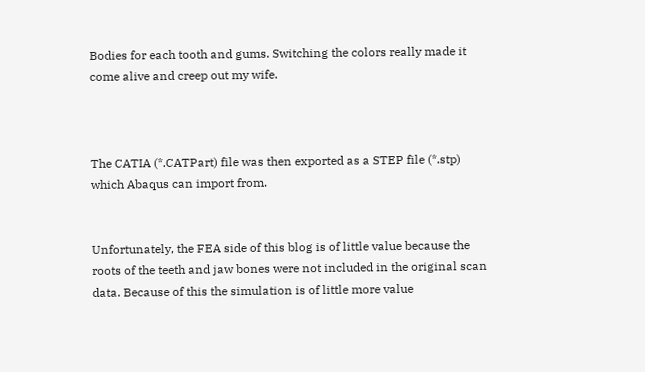Bodies for each tooth and gums. Switching the colors really made it come alive and creep out my wife.



The CATIA (*.CATPart) file was then exported as a STEP file (*.stp) which Abaqus can import from.


Unfortunately, the FEA side of this blog is of little value because the roots of the teeth and jaw bones were not included in the original scan data. Because of this the simulation is of little more value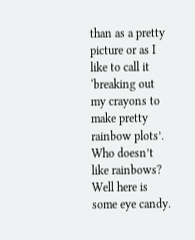than as a pretty picture or as I like to call it ‘breaking out my crayons to make pretty rainbow plots’. Who doesn’t like rainbows? Well here is some eye candy.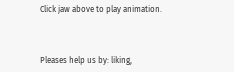Click jaw above to play animation.



Pleases help us by: liking,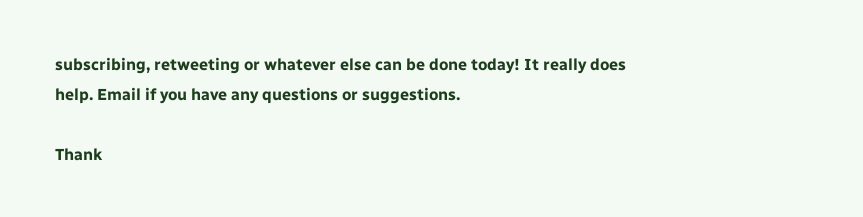subscribing, retweeting or whatever else can be done today! It really does help. Email if you have any questions or suggestions.

Thank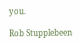you.

Rob Stupplebeen